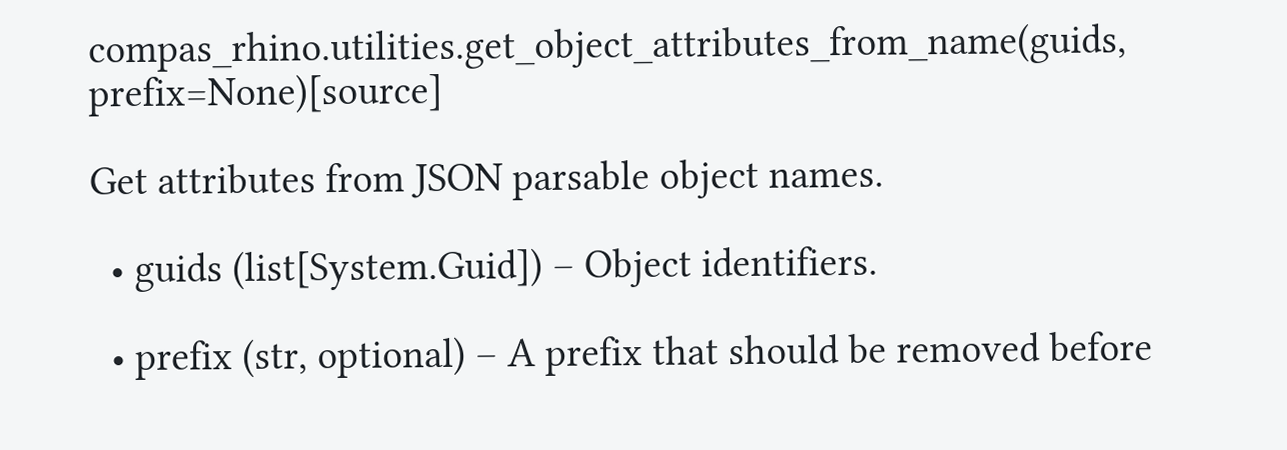compas_rhino.utilities.get_object_attributes_from_name(guids, prefix=None)[source]

Get attributes from JSON parsable object names.

  • guids (list[System.Guid]) – Object identifiers.

  • prefix (str, optional) – A prefix that should be removed before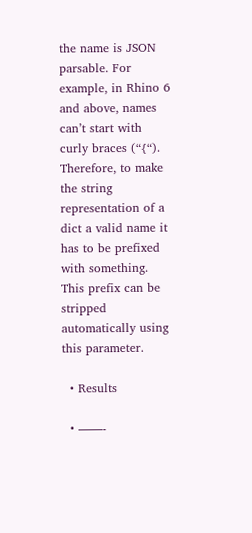the name is JSON parsable. For example, in Rhino 6 and above, names can’t start with curly braces (“{“). Therefore, to make the string representation of a dict a valid name it has to be prefixed with something. This prefix can be stripped automatically using this parameter.

  • Results

  • ——-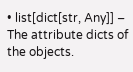• list[dict[str, Any]] – The attribute dicts of the objects.